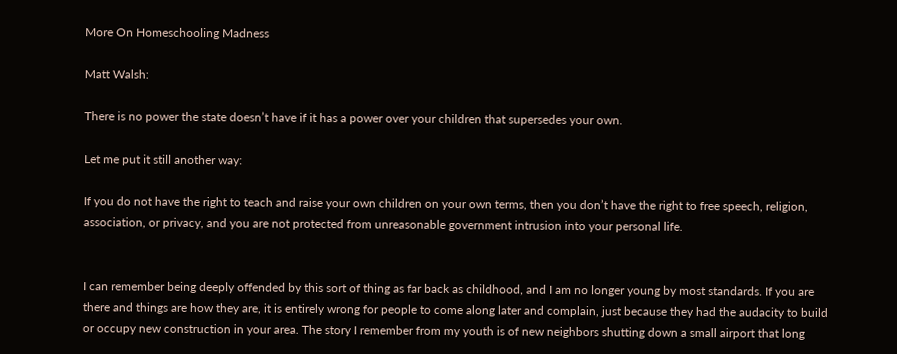More On Homeschooling Madness

Matt Walsh:

There is no power the state doesn’t have if it has a power over your children that supersedes your own.

Let me put it still another way:

If you do not have the right to teach and raise your own children on your own terms, then you don’t have the right to free speech, religion, association, or privacy, and you are not protected from unreasonable government intrusion into your personal life.


I can remember being deeply offended by this sort of thing as far back as childhood, and I am no longer young by most standards. If you are there and things are how they are, it is entirely wrong for people to come along later and complain, just because they had the audacity to build or occupy new construction in your area. The story I remember from my youth is of new neighbors shutting down a small airport that long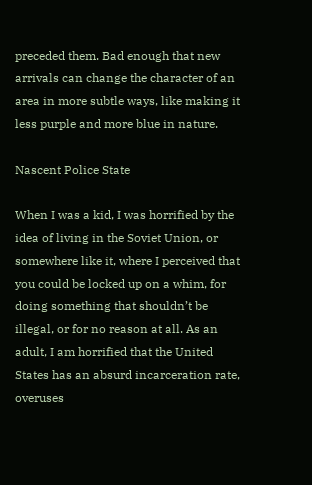preceded them. Bad enough that new arrivals can change the character of an area in more subtle ways, like making it less purple and more blue in nature.

Nascent Police State

When I was a kid, I was horrified by the idea of living in the Soviet Union, or somewhere like it, where I perceived that you could be locked up on a whim, for doing something that shouldn’t be illegal, or for no reason at all. As an adult, I am horrified that the United States has an absurd incarceration rate, overuses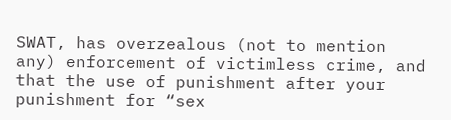SWAT, has overzealous (not to mention any) enforcement of victimless crime, and that the use of punishment after your punishment for “sex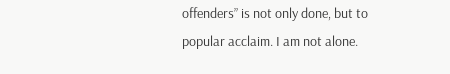offenders” is not only done, but to popular acclaim. I am not alone.